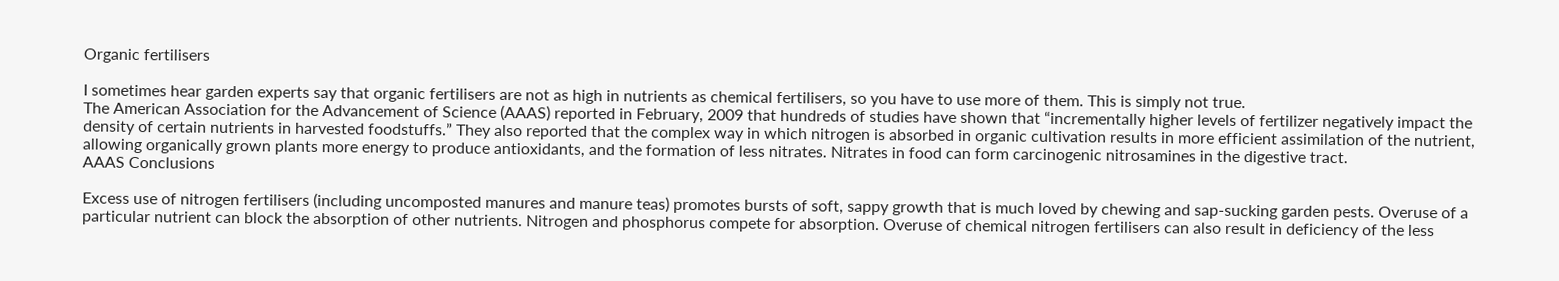Organic fertilisers

I sometimes hear garden experts say that organic fertilisers are not as high in nutrients as chemical fertilisers, so you have to use more of them. This is simply not true.
The American Association for the Advancement of Science (AAAS) reported in February, 2009 that hundreds of studies have shown that “incrementally higher levels of fertilizer negatively impact the density of certain nutrients in harvested foodstuffs.” They also reported that the complex way in which nitrogen is absorbed in organic cultivation results in more efficient assimilation of the nutrient, allowing organically grown plants more energy to produce antioxidants, and the formation of less nitrates. Nitrates in food can form carcinogenic nitrosamines in the digestive tract.
AAAS Conclusions

Excess use of nitrogen fertilisers (including uncomposted manures and manure teas) promotes bursts of soft, sappy growth that is much loved by chewing and sap-sucking garden pests. Overuse of a particular nutrient can block the absorption of other nutrients. Nitrogen and phosphorus compete for absorption. Overuse of chemical nitrogen fertilisers can also result in deficiency of the less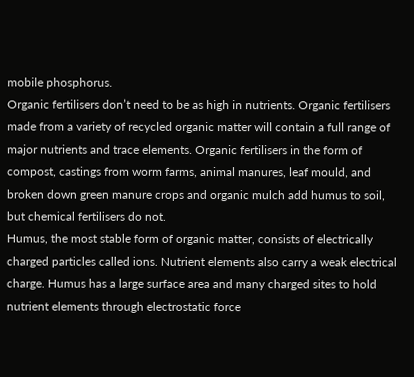mobile phosphorus.
Organic fertilisers don’t need to be as high in nutrients. Organic fertilisers made from a variety of recycled organic matter will contain a full range of major nutrients and trace elements. Organic fertilisers in the form of compost, castings from worm farms, animal manures, leaf mould, and broken down green manure crops and organic mulch add humus to soil, but chemical fertilisers do not.
Humus, the most stable form of organic matter, consists of electrically charged particles called ions. Nutrient elements also carry a weak electrical charge. Humus has a large surface area and many charged sites to hold nutrient elements through electrostatic force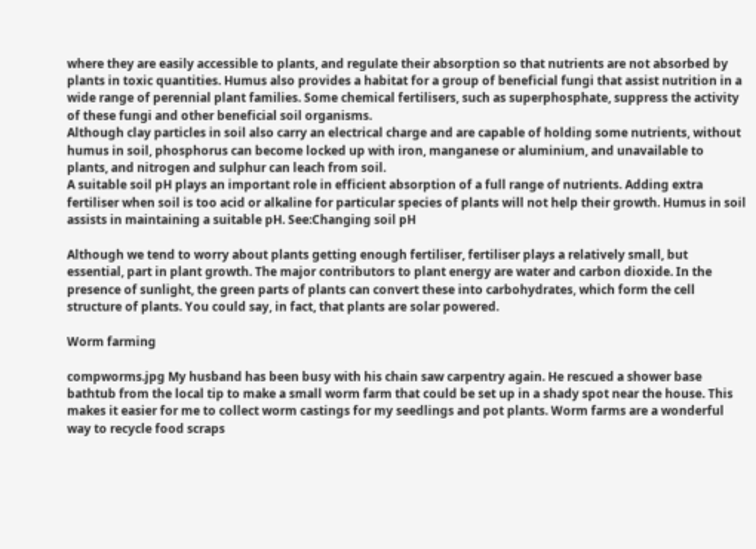where they are easily accessible to plants, and regulate their absorption so that nutrients are not absorbed by plants in toxic quantities. Humus also provides a habitat for a group of beneficial fungi that assist nutrition in a wide range of perennial plant families. Some chemical fertilisers, such as superphosphate, suppress the activity of these fungi and other beneficial soil organisms.
Although clay particles in soil also carry an electrical charge and are capable of holding some nutrients, without humus in soil, phosphorus can become locked up with iron, manganese or aluminium, and unavailable to plants, and nitrogen and sulphur can leach from soil.
A suitable soil pH plays an important role in efficient absorption of a full range of nutrients. Adding extra fertiliser when soil is too acid or alkaline for particular species of plants will not help their growth. Humus in soil assists in maintaining a suitable pH. See:Changing soil pH

Although we tend to worry about plants getting enough fertiliser, fertiliser plays a relatively small, but essential, part in plant growth. The major contributors to plant energy are water and carbon dioxide. In the presence of sunlight, the green parts of plants can convert these into carbohydrates, which form the cell structure of plants. You could say, in fact, that plants are solar powered.

Worm farming

compworms.jpg My husband has been busy with his chain saw carpentry again. He rescued a shower base bathtub from the local tip to make a small worm farm that could be set up in a shady spot near the house. This makes it easier for me to collect worm castings for my seedlings and pot plants. Worm farms are a wonderful way to recycle food scraps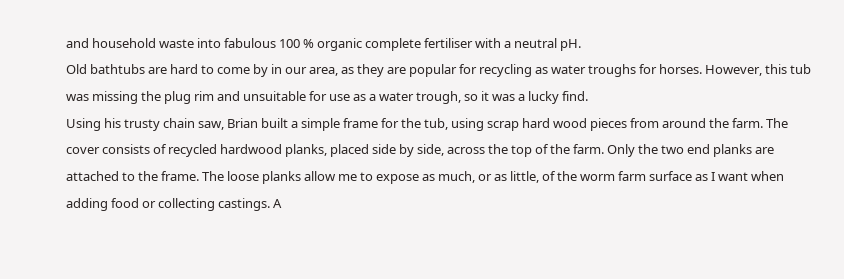and household waste into fabulous 100 % organic complete fertiliser with a neutral pH.
Old bathtubs are hard to come by in our area, as they are popular for recycling as water troughs for horses. However, this tub was missing the plug rim and unsuitable for use as a water trough, so it was a lucky find.
Using his trusty chain saw, Brian built a simple frame for the tub, using scrap hard wood pieces from around the farm. The cover consists of recycled hardwood planks, placed side by side, across the top of the farm. Only the two end planks are attached to the frame. The loose planks allow me to expose as much, or as little, of the worm farm surface as I want when adding food or collecting castings. A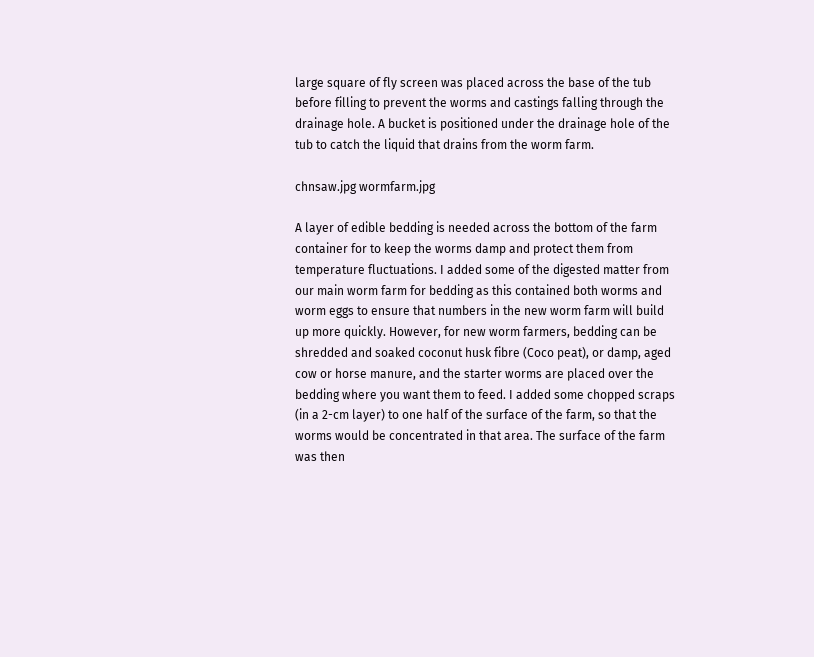large square of fly screen was placed across the base of the tub before filling to prevent the worms and castings falling through the drainage hole. A bucket is positioned under the drainage hole of the tub to catch the liquid that drains from the worm farm.

chnsaw.jpg wormfarm.jpg

A layer of edible bedding is needed across the bottom of the farm container for to keep the worms damp and protect them from temperature fluctuations. I added some of the digested matter from our main worm farm for bedding as this contained both worms and worm eggs to ensure that numbers in the new worm farm will build up more quickly. However, for new worm farmers, bedding can be shredded and soaked coconut husk fibre (Coco peat), or damp, aged cow or horse manure, and the starter worms are placed over the bedding where you want them to feed. I added some chopped scraps (in a 2-cm layer) to one half of the surface of the farm, so that the worms would be concentrated in that area. The surface of the farm was then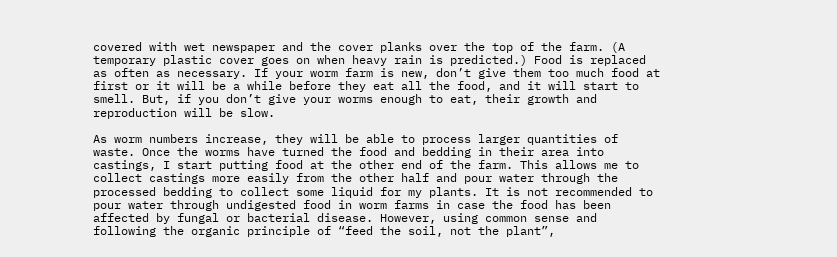covered with wet newspaper and the cover planks over the top of the farm. (A temporary plastic cover goes on when heavy rain is predicted.) Food is replaced as often as necessary. If your worm farm is new, don’t give them too much food at first or it will be a while before they eat all the food, and it will start to smell. But, if you don’t give your worms enough to eat, their growth and reproduction will be slow.

As worm numbers increase, they will be able to process larger quantities of waste. Once the worms have turned the food and bedding in their area into castings, I start putting food at the other end of the farm. This allows me to collect castings more easily from the other half and pour water through the processed bedding to collect some liquid for my plants. It is not recommended to pour water through undigested food in worm farms in case the food has been affected by fungal or bacterial disease. However, using common sense and following the organic principle of “feed the soil, not the plant”,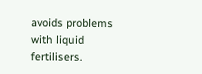avoids problems with liquid fertilisers.